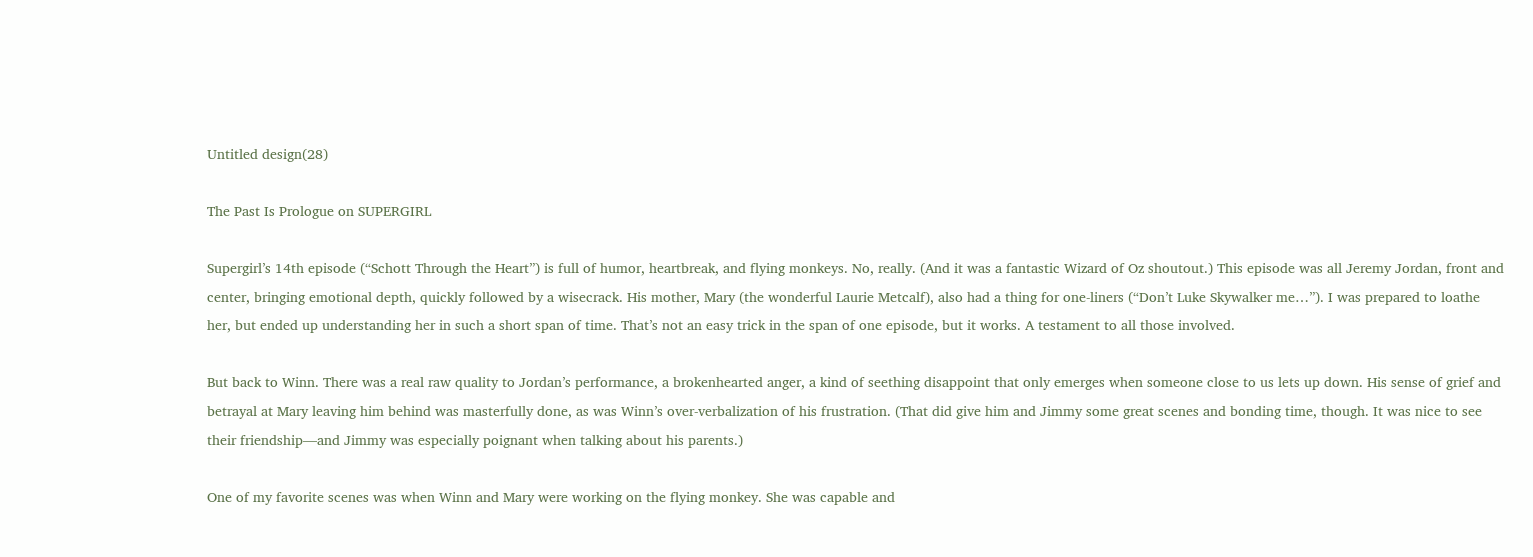Untitled design(28)

The Past Is Prologue on SUPERGIRL

Supergirl’s 14th episode (“Schott Through the Heart”) is full of humor, heartbreak, and flying monkeys. No, really. (And it was a fantastic Wizard of Oz shoutout.) This episode was all Jeremy Jordan, front and center, bringing emotional depth, quickly followed by a wisecrack. His mother, Mary (the wonderful Laurie Metcalf), also had a thing for one-liners (“Don’t Luke Skywalker me…”). I was prepared to loathe her, but ended up understanding her in such a short span of time. That’s not an easy trick in the span of one episode, but it works. A testament to all those involved.

But back to Winn. There was a real raw quality to Jordan’s performance, a brokenhearted anger, a kind of seething disappoint that only emerges when someone close to us lets up down. His sense of grief and betrayal at Mary leaving him behind was masterfully done, as was Winn’s over-verbalization of his frustration. (That did give him and Jimmy some great scenes and bonding time, though. It was nice to see their friendship—and Jimmy was especially poignant when talking about his parents.)

One of my favorite scenes was when Winn and Mary were working on the flying monkey. She was capable and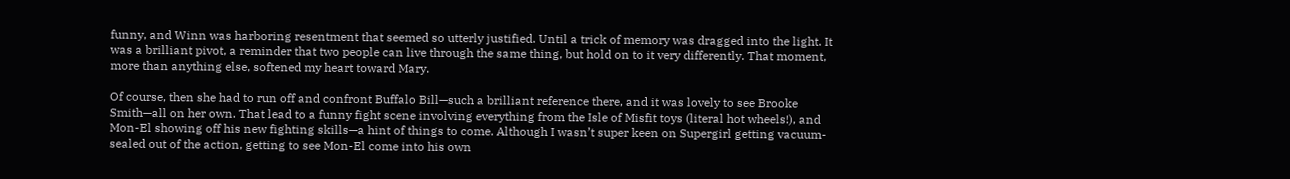funny, and Winn was harboring resentment that seemed so utterly justified. Until a trick of memory was dragged into the light. It was a brilliant pivot, a reminder that two people can live through the same thing, but hold on to it very differently. That moment, more than anything else, softened my heart toward Mary.

Of course, then she had to run off and confront Buffalo Bill—such a brilliant reference there, and it was lovely to see Brooke Smith—all on her own. That lead to a funny fight scene involving everything from the Isle of Misfit toys (literal hot wheels!), and Mon-El showing off his new fighting skills—a hint of things to come. Although I wasn’t super keen on Supergirl getting vacuum-sealed out of the action, getting to see Mon-El come into his own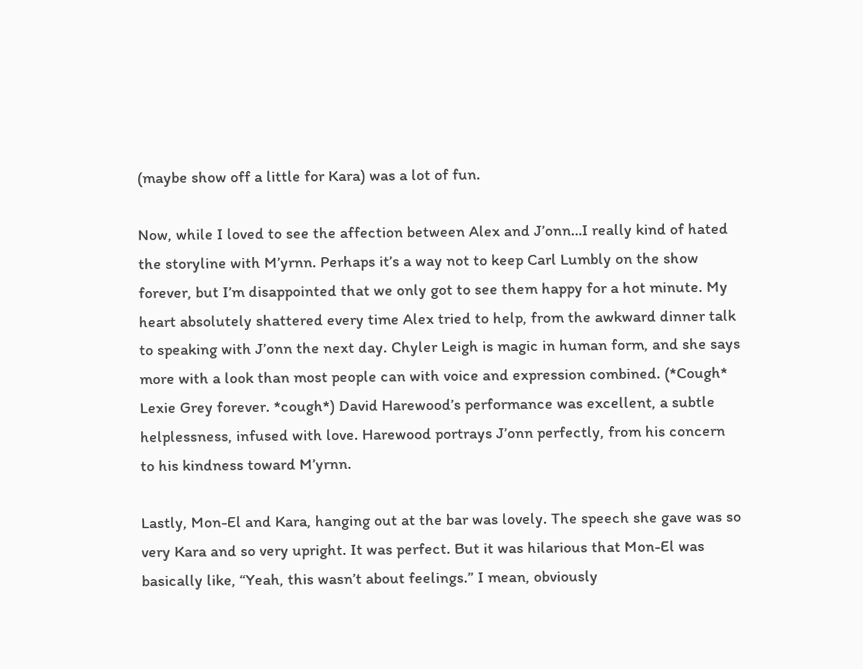(maybe show off a little for Kara) was a lot of fun.

Now, while I loved to see the affection between Alex and J’onn…I really kind of hated the storyline with M’yrnn. Perhaps it’s a way not to keep Carl Lumbly on the show forever, but I’m disappointed that we only got to see them happy for a hot minute. My heart absolutely shattered every time Alex tried to help, from the awkward dinner talk to speaking with J’onn the next day. Chyler Leigh is magic in human form, and she says more with a look than most people can with voice and expression combined. (*Cough* Lexie Grey forever. *cough*) David Harewood’s performance was excellent, a subtle helplessness, infused with love. Harewood portrays J’onn perfectly, from his concern to his kindness toward M’yrnn.

Lastly, Mon-El and Kara, hanging out at the bar was lovely. The speech she gave was so very Kara and so very upright. It was perfect. But it was hilarious that Mon-El was basically like, “Yeah, this wasn’t about feelings.” I mean, obviously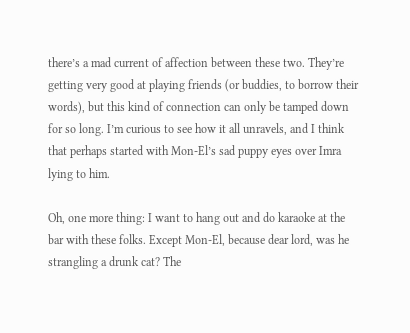there’s a mad current of affection between these two. They’re getting very good at playing friends (or buddies, to borrow their words), but this kind of connection can only be tamped down for so long. I’m curious to see how it all unravels, and I think that perhaps started with Mon-El’s sad puppy eyes over Imra lying to him.

Oh, one more thing: I want to hang out and do karaoke at the bar with these folks. Except Mon-El, because dear lord, was he strangling a drunk cat? The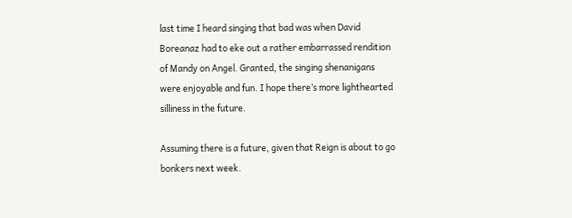last time I heard singing that bad was when David Boreanaz had to eke out a rather embarrassed rendition of Mandy on Angel. Granted, the singing shenanigans were enjoyable and fun. I hope there’s more lighthearted silliness in the future.

Assuming there is a future, given that Reign is about to go bonkers next week.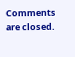Comments are closed.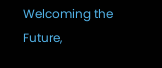Welcoming the Future,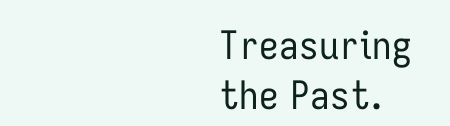Treasuring the Past.